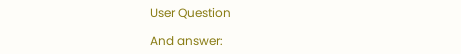User Question

And answer: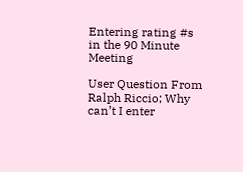Entering rating #s in the 90 Minute Meeting

User Question From Ralph Riccio; Why can’t I enter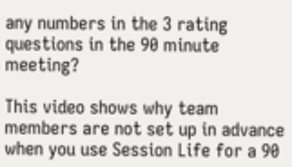any numbers in the 3 rating questions in the 90 minute meeting?

This video shows why team members are not set up in advance when you use Session Life for a 90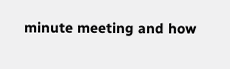minute meeting and how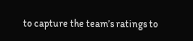to capture the team’s ratings to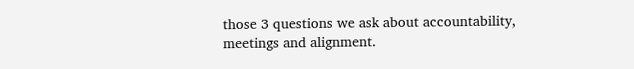those 3 questions we ask about accountability, meetings and alignment.